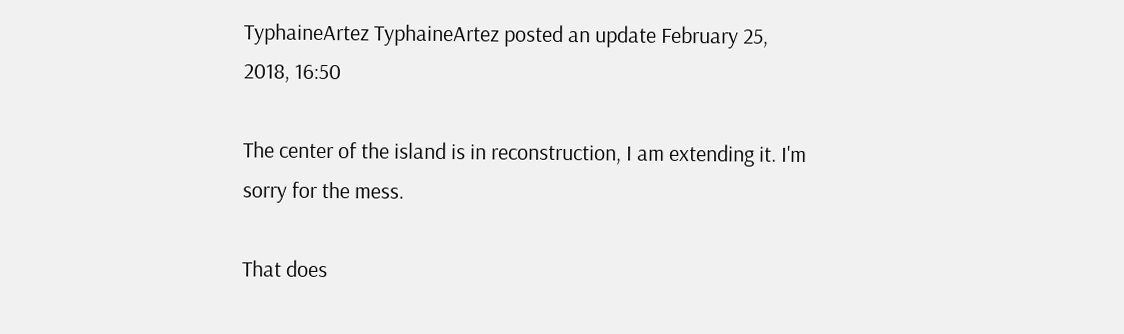TyphaineArtez TyphaineArtez posted an update February 25, 2018, 16:50

The center of the island is in reconstruction, I am extending it. I'm sorry for the mess.

That does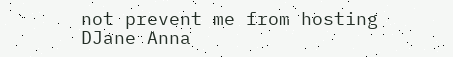not prevent me from hosting DJane Anna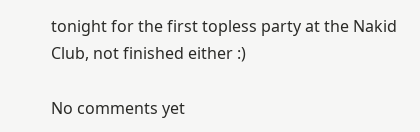tonight for the first topless party at the Nakid Club, not finished either :)

No comments yet